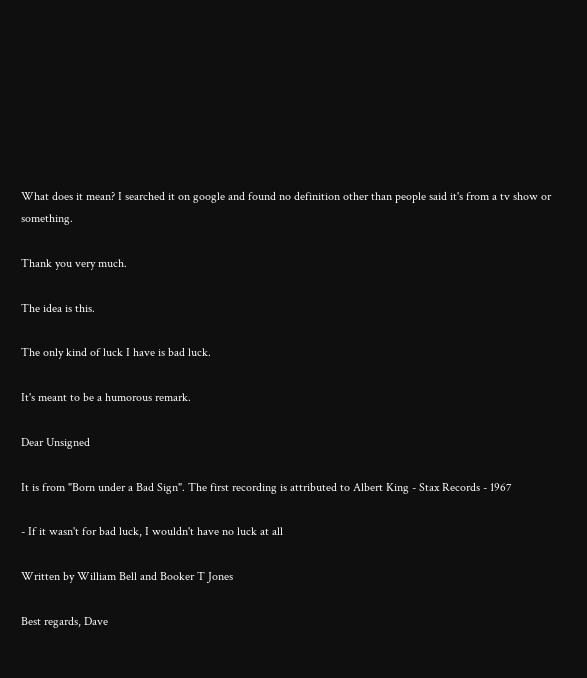What does it mean? I searched it on google and found no definition other than people said it's from a tv show or something.

Thank you very much.

The idea is this.

The only kind of luck I have is bad luck.

It's meant to be a humorous remark.

Dear Unsigned

It is from "Born under a Bad Sign". The first recording is attributed to Albert King - Stax Records - 1967

- If it wasn't for bad luck, I wouldn't have no luck at all

Written by William Bell and Booker T Jones

Best regards, Dave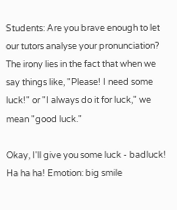Students: Are you brave enough to let our tutors analyse your pronunciation?
The irony lies in the fact that when we say things like, "Please! I need some luck!" or "I always do it for luck," we mean "good luck."

Okay, I'll give you some luck - badluck! Ha ha ha! Emotion: big smile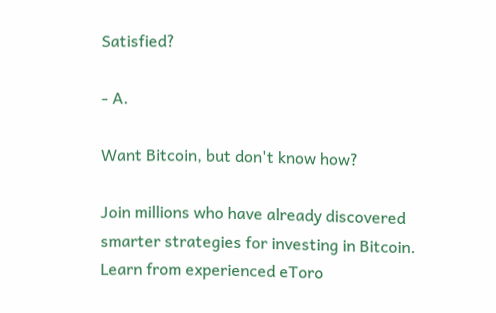Satisfied?

- A.

Want Bitcoin, but don't know how?

Join millions who have already discovered smarter strategies for investing in Bitcoin. Learn from experienced eToro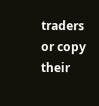traders or copy their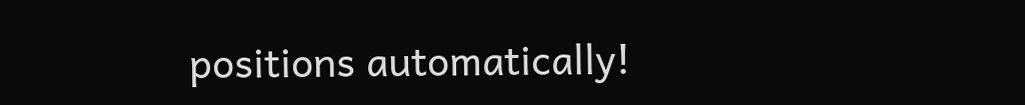positions automatically!